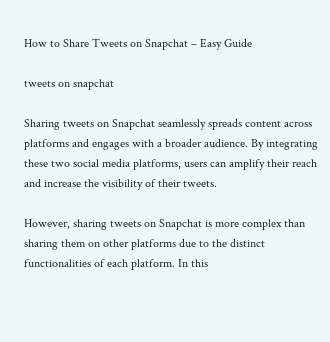How to Share Tweets on Snapchat – Easy Guide

tweets on snapchat

Sharing tweets on Snapchat seamlessly spreads content across platforms and engages with a broader audience. By integrating these two social media platforms, users can amplify their reach and increase the visibility of their tweets.

However, sharing tweets on Snapchat is more complex than sharing them on other platforms due to the distinct functionalities of each platform. In this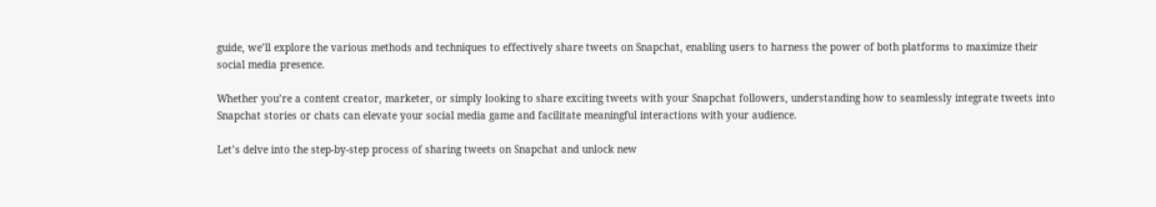guide, we’ll explore the various methods and techniques to effectively share tweets on Snapchat, enabling users to harness the power of both platforms to maximize their social media presence.

Whether you’re a content creator, marketer, or simply looking to share exciting tweets with your Snapchat followers, understanding how to seamlessly integrate tweets into Snapchat stories or chats can elevate your social media game and facilitate meaningful interactions with your audience.

Let’s delve into the step-by-step process of sharing tweets on Snapchat and unlock new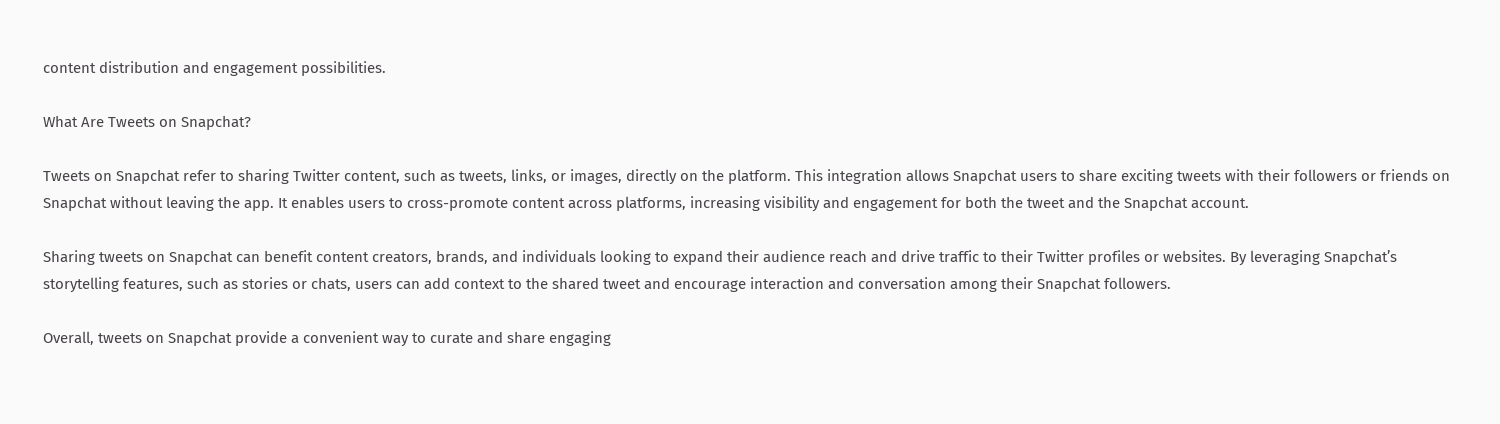content distribution and engagement possibilities.

What Are Tweets on Snapchat?

Tweets on Snapchat refer to sharing Twitter content, such as tweets, links, or images, directly on the platform. This integration allows Snapchat users to share exciting tweets with their followers or friends on Snapchat without leaving the app. It enables users to cross-promote content across platforms, increasing visibility and engagement for both the tweet and the Snapchat account.

Sharing tweets on Snapchat can benefit content creators, brands, and individuals looking to expand their audience reach and drive traffic to their Twitter profiles or websites. By leveraging Snapchat’s storytelling features, such as stories or chats, users can add context to the shared tweet and encourage interaction and conversation among their Snapchat followers.

Overall, tweets on Snapchat provide a convenient way to curate and share engaging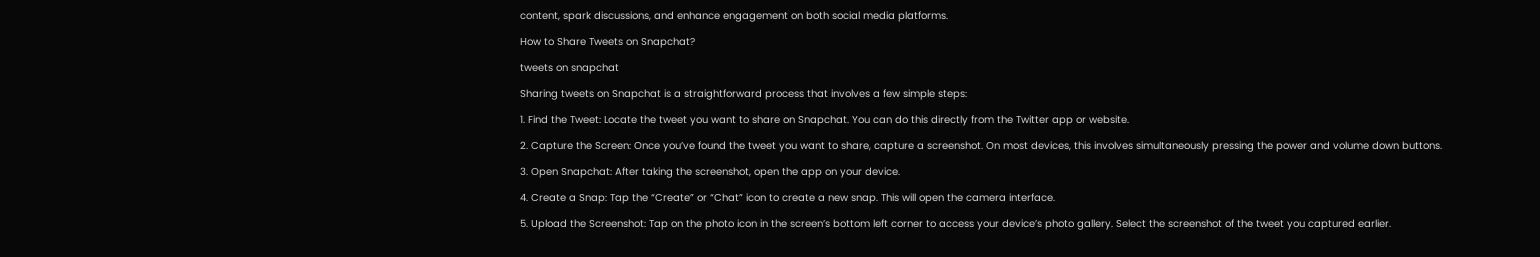content, spark discussions, and enhance engagement on both social media platforms.

How to Share Tweets on Snapchat?

tweets on snapchat

Sharing tweets on Snapchat is a straightforward process that involves a few simple steps:

1. Find the Tweet: Locate the tweet you want to share on Snapchat. You can do this directly from the Twitter app or website.

2. Capture the Screen: Once you’ve found the tweet you want to share, capture a screenshot. On most devices, this involves simultaneously pressing the power and volume down buttons.

3. Open Snapchat: After taking the screenshot, open the app on your device.

4. Create a Snap: Tap the “Create” or “Chat” icon to create a new snap. This will open the camera interface.

5. Upload the Screenshot: Tap on the photo icon in the screen’s bottom left corner to access your device’s photo gallery. Select the screenshot of the tweet you captured earlier.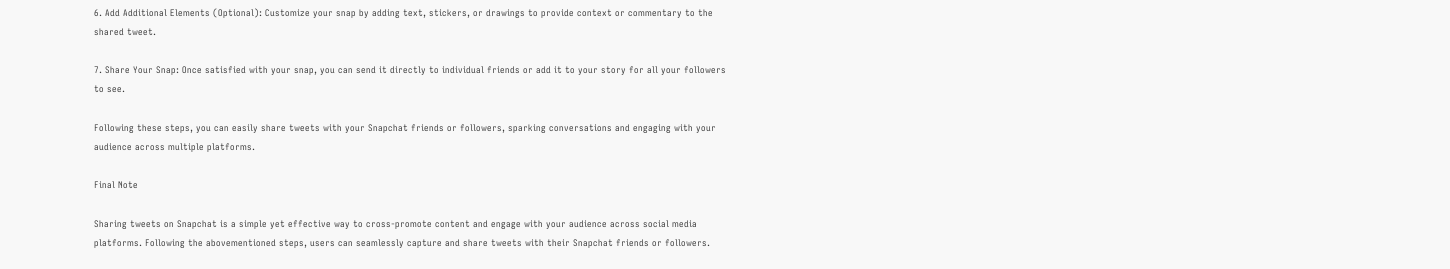6. Add Additional Elements (Optional): Customize your snap by adding text, stickers, or drawings to provide context or commentary to the shared tweet.

7. Share Your Snap: Once satisfied with your snap, you can send it directly to individual friends or add it to your story for all your followers to see.

Following these steps, you can easily share tweets with your Snapchat friends or followers, sparking conversations and engaging with your audience across multiple platforms.

Final Note

Sharing tweets on Snapchat is a simple yet effective way to cross-promote content and engage with your audience across social media platforms. Following the abovementioned steps, users can seamlessly capture and share tweets with their Snapchat friends or followers.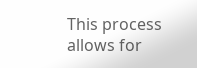This process allows for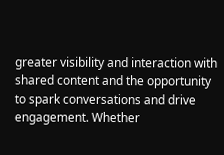greater visibility and interaction with shared content and the opportunity to spark conversations and drive engagement. Whether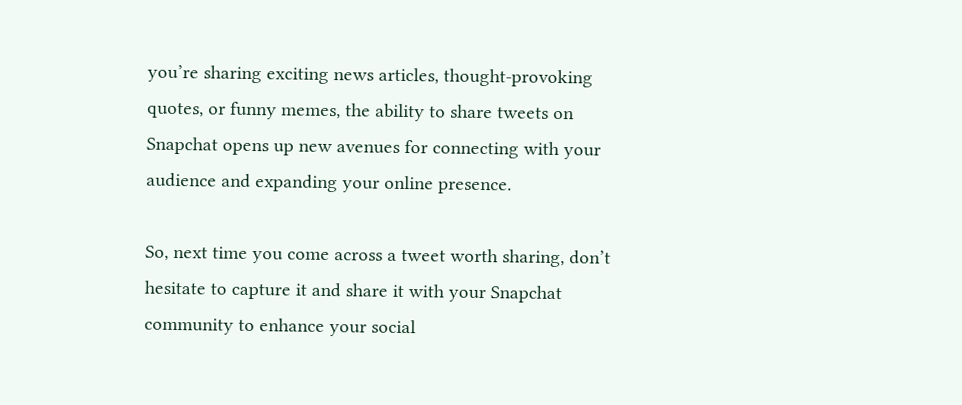you’re sharing exciting news articles, thought-provoking quotes, or funny memes, the ability to share tweets on Snapchat opens up new avenues for connecting with your audience and expanding your online presence.

So, next time you come across a tweet worth sharing, don’t hesitate to capture it and share it with your Snapchat community to enhance your social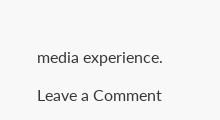media experience.

Leave a Comment